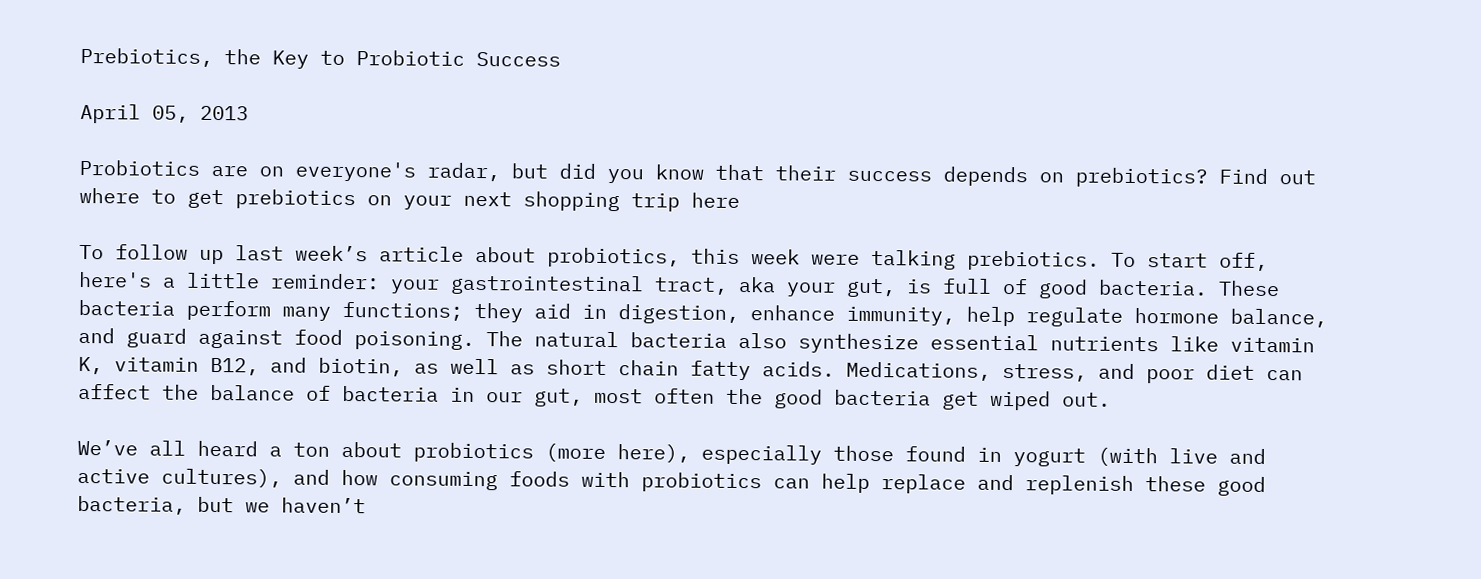Prebiotics, the Key to Probiotic Success

April 05, 2013

Probiotics are on everyone's radar, but did you know that their success depends on prebiotics? Find out where to get prebiotics on your next shopping trip here

To follow up last week’s article about probiotics, this week were talking prebiotics. To start off, here's a little reminder: your gastrointestinal tract, aka your gut, is full of good bacteria. These bacteria perform many functions; they aid in digestion, enhance immunity, help regulate hormone balance, and guard against food poisoning. The natural bacteria also synthesize essential nutrients like vitamin K, vitamin B12, and biotin, as well as short chain fatty acids. Medications, stress, and poor diet can affect the balance of bacteria in our gut, most often the good bacteria get wiped out.

We’ve all heard a ton about probiotics (more here), especially those found in yogurt (with live and active cultures), and how consuming foods with probiotics can help replace and replenish these good bacteria, but we haven’t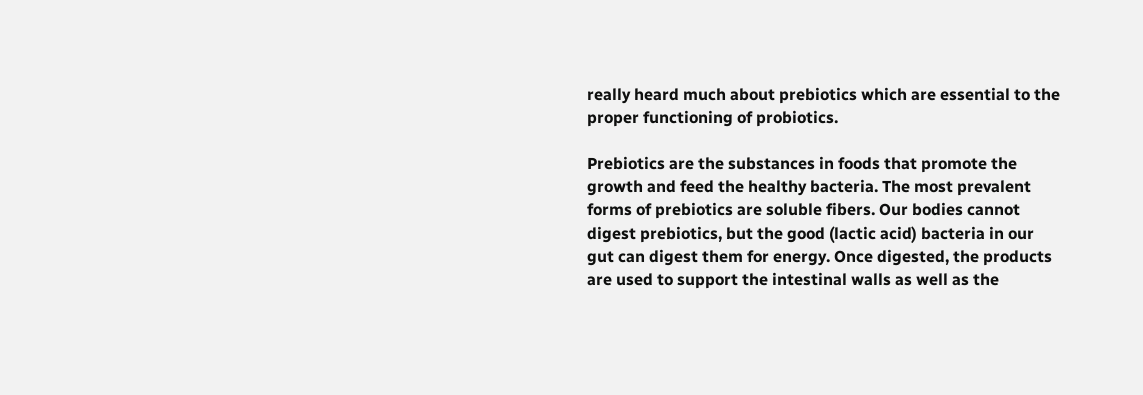really heard much about prebiotics which are essential to the proper functioning of probiotics.

Prebiotics are the substances in foods that promote the growth and feed the healthy bacteria. The most prevalent forms of prebiotics are soluble fibers. Our bodies cannot digest prebiotics, but the good (lactic acid) bacteria in our gut can digest them for energy. Once digested, the products are used to support the intestinal walls as well as the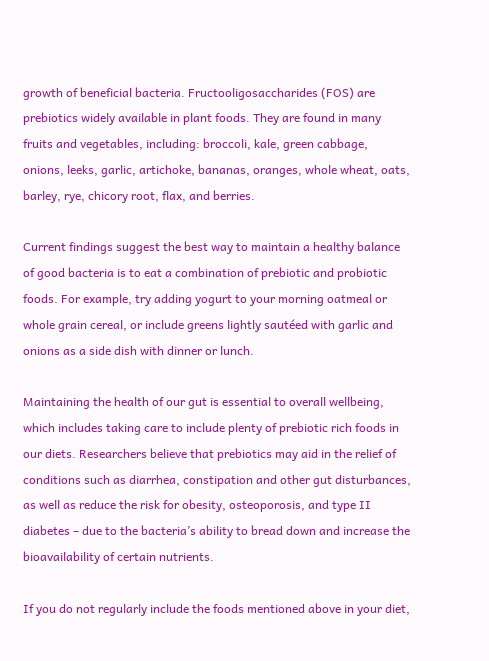growth of beneficial bacteria. Fructooligosaccharides (FOS) are prebiotics widely available in plant foods. They are found in many fruits and vegetables, including: broccoli, kale, green cabbage, onions, leeks, garlic, artichoke, bananas, oranges, whole wheat, oats, barley, rye, chicory root, flax, and berries.

Current findings suggest the best way to maintain a healthy balance of good bacteria is to eat a combination of prebiotic and probiotic foods. For example, try adding yogurt to your morning oatmeal or whole grain cereal, or include greens lightly sautéed with garlic and onions as a side dish with dinner or lunch.

Maintaining the health of our gut is essential to overall wellbeing, which includes taking care to include plenty of prebiotic rich foods in our diets. Researchers believe that prebiotics may aid in the relief of conditions such as diarrhea, constipation and other gut disturbances, as well as reduce the risk for obesity, osteoporosis, and type II diabetes – due to the bacteria’s ability to bread down and increase the bioavailability of certain nutrients.

If you do not regularly include the foods mentioned above in your diet,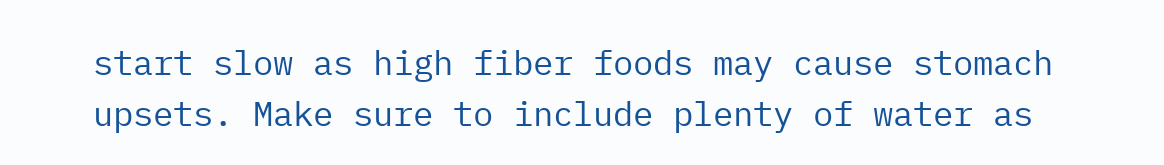start slow as high fiber foods may cause stomach upsets. Make sure to include plenty of water as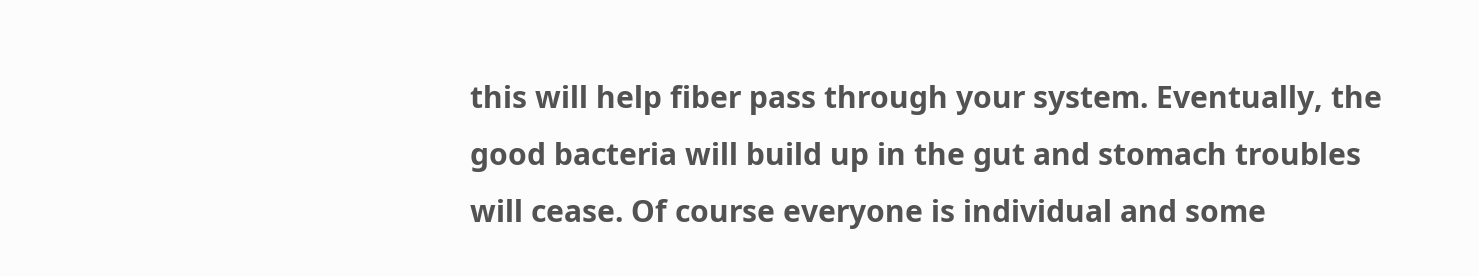this will help fiber pass through your system. Eventually, the good bacteria will build up in the gut and stomach troubles will cease. Of course everyone is individual and some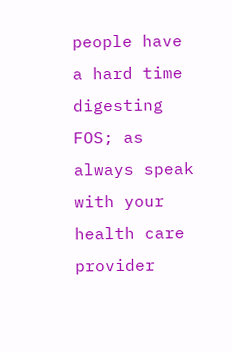people have a hard time digesting FOS; as always speak with your health care provider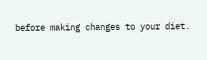before making changes to your diet.